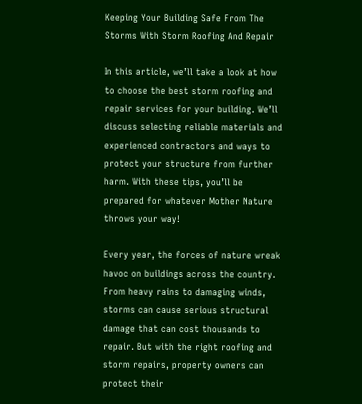Keeping Your Building Safe From The Storms With Storm Roofing And Repair

In this article, we’ll take a look at how to choose the best storm roofing and repair services for your building. We’ll discuss selecting reliable materials and experienced contractors and ways to protect your structure from further harm. With these tips, you’ll be prepared for whatever Mother Nature throws your way!

Every year, the forces of nature wreak havoc on buildings across the country. From heavy rains to damaging winds, storms can cause serious structural damage that can cost thousands to repair. But with the right roofing and storm repairs, property owners can protect their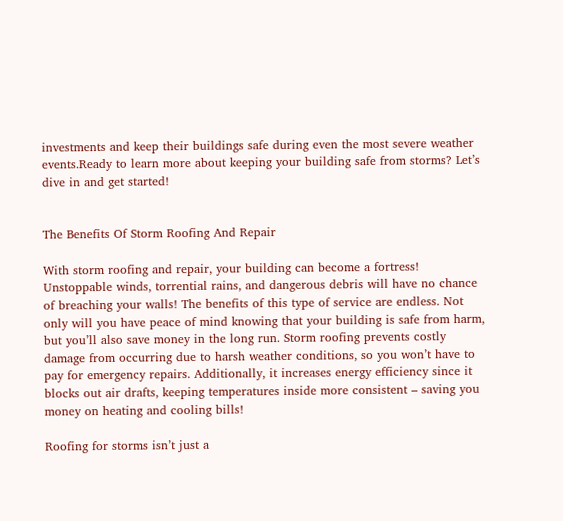investments and keep their buildings safe during even the most severe weather events.Ready to learn more about keeping your building safe from storms? Let’s dive in and get started!


The Benefits Of Storm Roofing And Repair

With storm roofing and repair, your building can become a fortress! Unstoppable winds, torrential rains, and dangerous debris will have no chance of breaching your walls! The benefits of this type of service are endless. Not only will you have peace of mind knowing that your building is safe from harm, but you’ll also save money in the long run. Storm roofing prevents costly damage from occurring due to harsh weather conditions, so you won’t have to pay for emergency repairs. Additionally, it increases energy efficiency since it blocks out air drafts, keeping temperatures inside more consistent – saving you money on heating and cooling bills!

Roofing for storms isn’t just a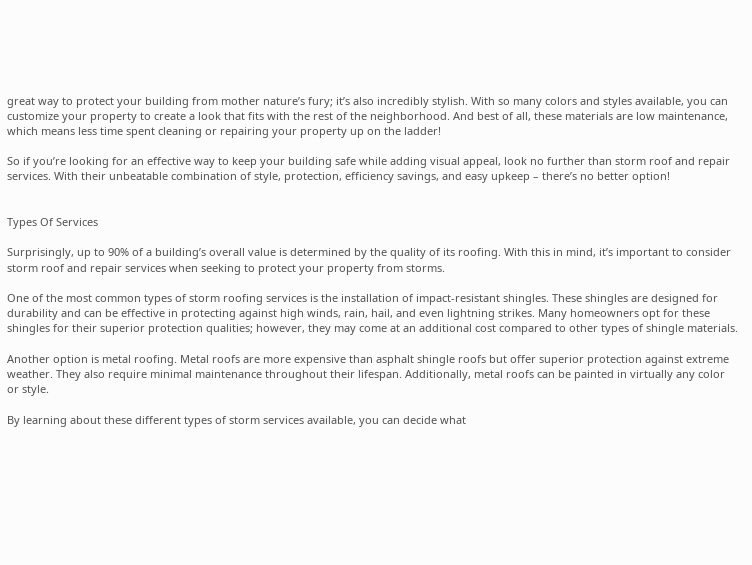great way to protect your building from mother nature’s fury; it’s also incredibly stylish. With so many colors and styles available, you can customize your property to create a look that fits with the rest of the neighborhood. And best of all, these materials are low maintenance, which means less time spent cleaning or repairing your property up on the ladder!

So if you’re looking for an effective way to keep your building safe while adding visual appeal, look no further than storm roof and repair services. With their unbeatable combination of style, protection, efficiency savings, and easy upkeep – there’s no better option!


Types Of Services

Surprisingly, up to 90% of a building’s overall value is determined by the quality of its roofing. With this in mind, it’s important to consider storm roof and repair services when seeking to protect your property from storms.

One of the most common types of storm roofing services is the installation of impact-resistant shingles. These shingles are designed for durability and can be effective in protecting against high winds, rain, hail, and even lightning strikes. Many homeowners opt for these shingles for their superior protection qualities; however, they may come at an additional cost compared to other types of shingle materials.

Another option is metal roofing. Metal roofs are more expensive than asphalt shingle roofs but offer superior protection against extreme weather. They also require minimal maintenance throughout their lifespan. Additionally, metal roofs can be painted in virtually any color or style.

By learning about these different types of storm services available, you can decide what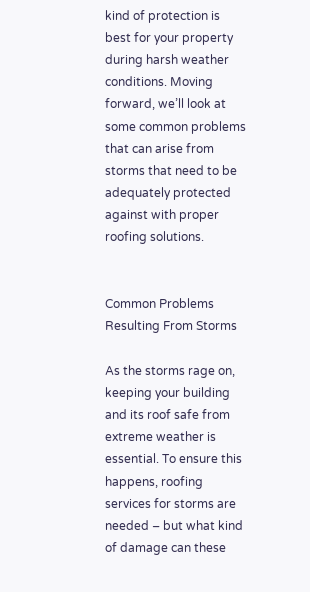kind of protection is best for your property during harsh weather conditions. Moving forward, we’ll look at some common problems that can arise from storms that need to be adequately protected against with proper roofing solutions.


Common Problems Resulting From Storms

As the storms rage on, keeping your building and its roof safe from extreme weather is essential. To ensure this happens, roofing services for storms are needed – but what kind of damage can these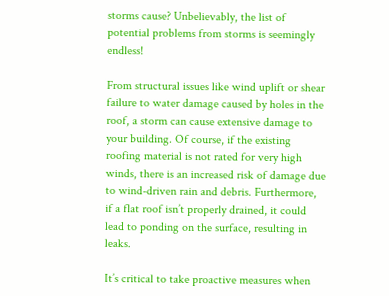storms cause? Unbelievably, the list of potential problems from storms is seemingly endless!

From structural issues like wind uplift or shear failure to water damage caused by holes in the roof, a storm can cause extensive damage to your building. Of course, if the existing roofing material is not rated for very high winds, there is an increased risk of damage due to wind-driven rain and debris. Furthermore, if a flat roof isn’t properly drained, it could lead to ponding on the surface, resulting in leaks.

It’s critical to take proactive measures when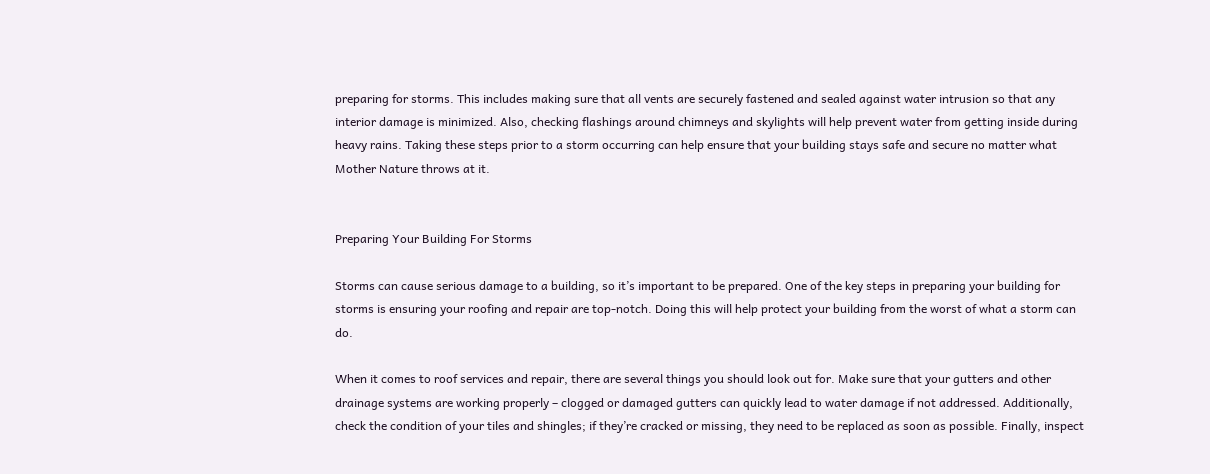preparing for storms. This includes making sure that all vents are securely fastened and sealed against water intrusion so that any interior damage is minimized. Also, checking flashings around chimneys and skylights will help prevent water from getting inside during heavy rains. Taking these steps prior to a storm occurring can help ensure that your building stays safe and secure no matter what Mother Nature throws at it.


Preparing Your Building For Storms

Storms can cause serious damage to a building, so it’s important to be prepared. One of the key steps in preparing your building for storms is ensuring your roofing and repair are top-notch. Doing this will help protect your building from the worst of what a storm can do.

When it comes to roof services and repair, there are several things you should look out for. Make sure that your gutters and other drainage systems are working properly – clogged or damaged gutters can quickly lead to water damage if not addressed. Additionally, check the condition of your tiles and shingles; if they’re cracked or missing, they need to be replaced as soon as possible. Finally, inspect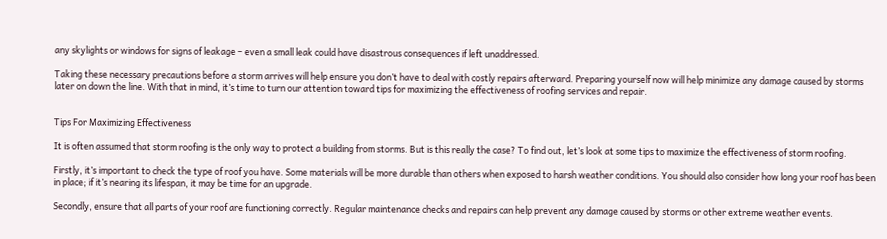any skylights or windows for signs of leakage – even a small leak could have disastrous consequences if left unaddressed.

Taking these necessary precautions before a storm arrives will help ensure you don’t have to deal with costly repairs afterward. Preparing yourself now will help minimize any damage caused by storms later on down the line. With that in mind, it’s time to turn our attention toward tips for maximizing the effectiveness of roofing services and repair.


Tips For Maximizing Effectiveness

It is often assumed that storm roofing is the only way to protect a building from storms. But is this really the case? To find out, let’s look at some tips to maximize the effectiveness of storm roofing.

Firstly, it’s important to check the type of roof you have. Some materials will be more durable than others when exposed to harsh weather conditions. You should also consider how long your roof has been in place; if it’s nearing its lifespan, it may be time for an upgrade.

Secondly, ensure that all parts of your roof are functioning correctly. Regular maintenance checks and repairs can help prevent any damage caused by storms or other extreme weather events.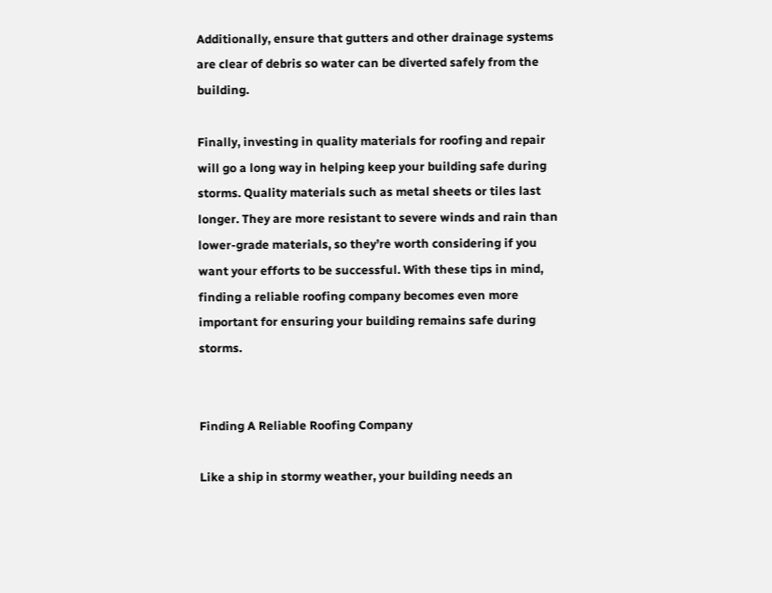Additionally, ensure that gutters and other drainage systems are clear of debris so water can be diverted safely from the building.

Finally, investing in quality materials for roofing and repair will go a long way in helping keep your building safe during storms. Quality materials such as metal sheets or tiles last longer. They are more resistant to severe winds and rain than lower-grade materials, so they’re worth considering if you want your efforts to be successful. With these tips in mind, finding a reliable roofing company becomes even more important for ensuring your building remains safe during storms.


Finding A Reliable Roofing Company

Like a ship in stormy weather, your building needs an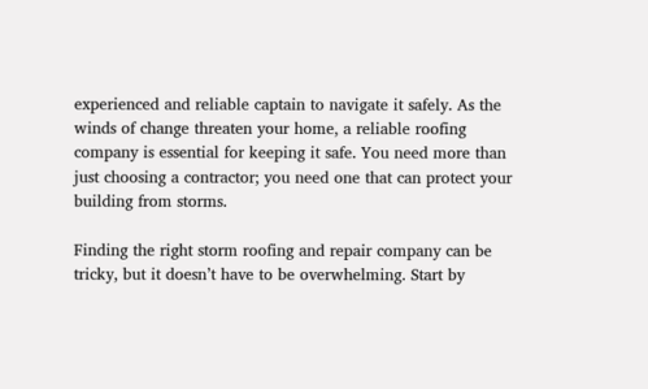experienced and reliable captain to navigate it safely. As the winds of change threaten your home, a reliable roofing company is essential for keeping it safe. You need more than just choosing a contractor; you need one that can protect your building from storms.

Finding the right storm roofing and repair company can be tricky, but it doesn’t have to be overwhelming. Start by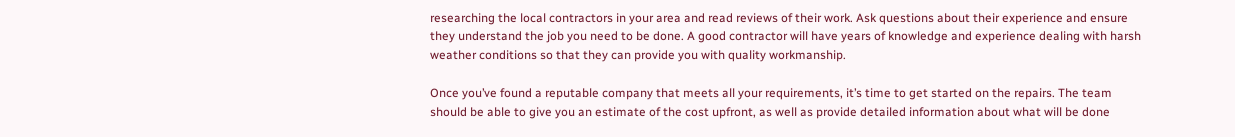researching the local contractors in your area and read reviews of their work. Ask questions about their experience and ensure they understand the job you need to be done. A good contractor will have years of knowledge and experience dealing with harsh weather conditions so that they can provide you with quality workmanship.

Once you’ve found a reputable company that meets all your requirements, it’s time to get started on the repairs. The team should be able to give you an estimate of the cost upfront, as well as provide detailed information about what will be done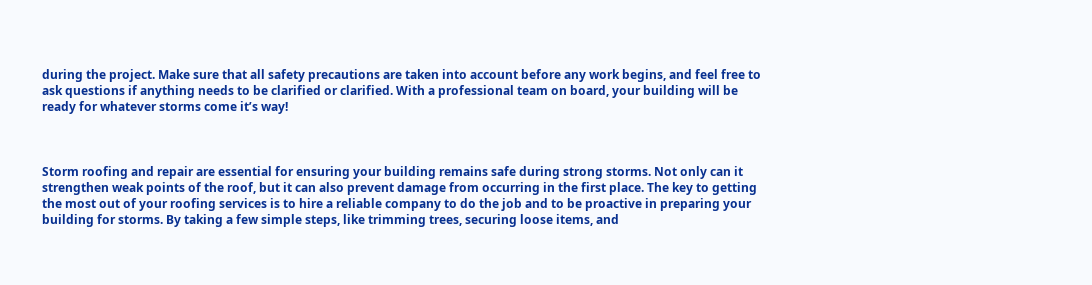during the project. Make sure that all safety precautions are taken into account before any work begins, and feel free to ask questions if anything needs to be clarified or clarified. With a professional team on board, your building will be ready for whatever storms come it’s way!



Storm roofing and repair are essential for ensuring your building remains safe during strong storms. Not only can it strengthen weak points of the roof, but it can also prevent damage from occurring in the first place. The key to getting the most out of your roofing services is to hire a reliable company to do the job and to be proactive in preparing your building for storms. By taking a few simple steps, like trimming trees, securing loose items, and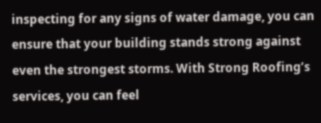inspecting for any signs of water damage, you can ensure that your building stands strong against even the strongest storms. With Strong Roofing’s services, you can feel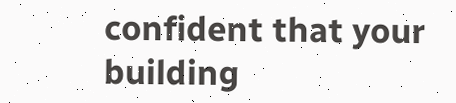confident that your building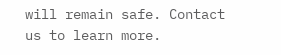will remain safe. Contact us to learn more.